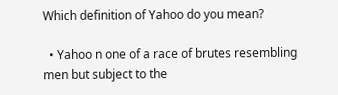Which definition of Yahoo do you mean?

  • Yahoo n one of a race of brutes resembling men but subject to the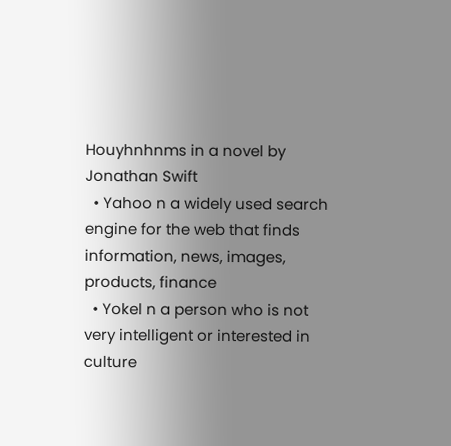Houyhnhnms in a novel by Jonathan Swift
  • Yahoo n a widely used search engine for the web that finds information, news, images, products, finance
  • Yokel n a person who is not very intelligent or interested in culture